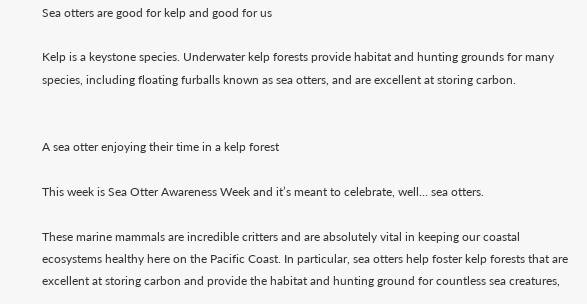Sea otters are good for kelp and good for us

Kelp is a keystone species. Underwater kelp forests provide habitat and hunting grounds for many species, including floating furballs known as sea otters, and are excellent at storing carbon.


A sea otter enjoying their time in a kelp forest

This week is Sea Otter Awareness Week and it’s meant to celebrate, well… sea otters.

These marine mammals are incredible critters and are absolutely vital in keeping our coastal ecosystems healthy here on the Pacific Coast. In particular, sea otters help foster kelp forests that are excellent at storing carbon and provide the habitat and hunting ground for countless sea creatures,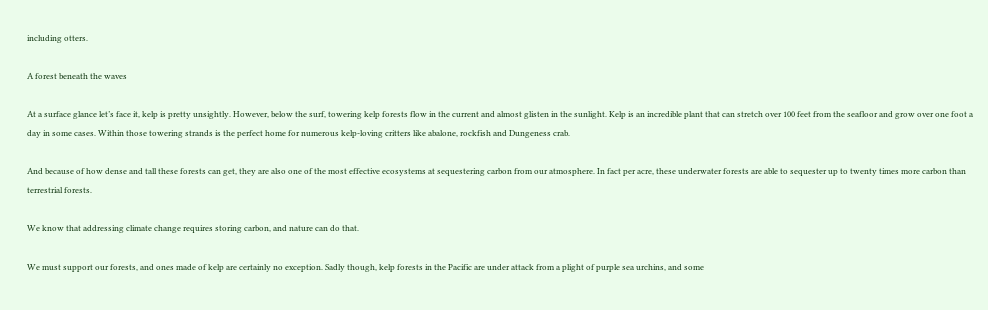including otters.

A forest beneath the waves

At a surface glance let’s face it, kelp is pretty unsightly. However, below the surf, towering kelp forests flow in the current and almost glisten in the sunlight. Kelp is an incredible plant that can stretch over 100 feet from the seafloor and grow over one foot a day in some cases. Within those towering strands is the perfect home for numerous kelp-loving critters like abalone, rockfish and Dungeness crab.

And because of how dense and tall these forests can get, they are also one of the most effective ecosystems at sequestering carbon from our atmosphere. In fact per acre, these underwater forests are able to sequester up to twenty times more carbon than terrestrial forests.

We know that addressing climate change requires storing carbon, and nature can do that.

We must support our forests, and ones made of kelp are certainly no exception. Sadly though, kelp forests in the Pacific are under attack from a plight of purple sea urchins, and some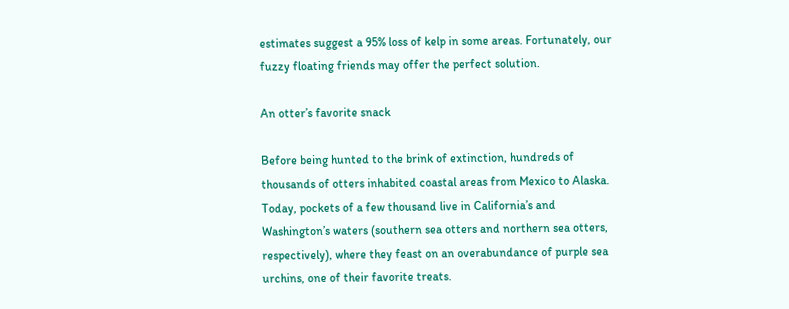estimates suggest a 95% loss of kelp in some areas. Fortunately, our fuzzy floating friends may offer the perfect solution.

An otter’s favorite snack

Before being hunted to the brink of extinction, hundreds of thousands of otters inhabited coastal areas from Mexico to Alaska. Today, pockets of a few thousand live in California’s and Washington’s waters (southern sea otters and northern sea otters, respectively), where they feast on an overabundance of purple sea urchins, one of their favorite treats.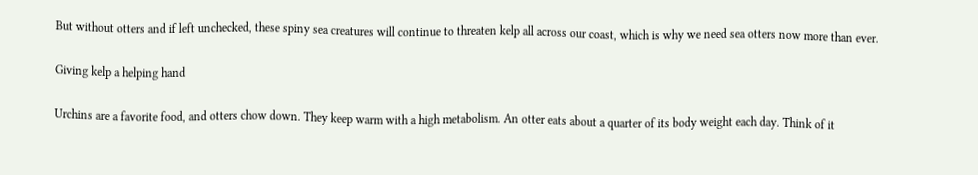But without otters and if left unchecked, these spiny sea creatures will continue to threaten kelp all across our coast, which is why we need sea otters now more than ever.

Giving kelp a helping hand

Urchins are a favorite food, and otters chow down. They keep warm with a high metabolism. An otter eats about a quarter of its body weight each day. Think of it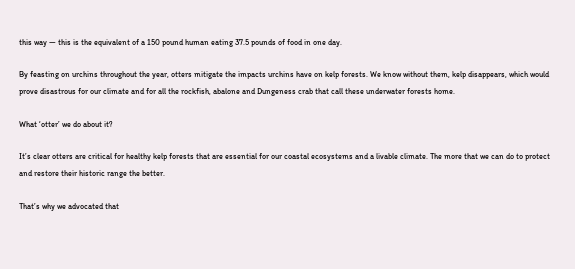this way — this is the equivalent of a 150 pound human eating 37.5 pounds of food in one day.

By feasting on urchins throughout the year, otters mitigate the impacts urchins have on kelp forests. We know without them, kelp disappears, which would prove disastrous for our climate and for all the rockfish, abalone and Dungeness crab that call these underwater forests home.

What ‘otter’ we do about it?

It’s clear otters are critical for healthy kelp forests that are essential for our coastal ecosystems and a livable climate. The more that we can do to protect and restore their historic range the better.

That’s why we advocated that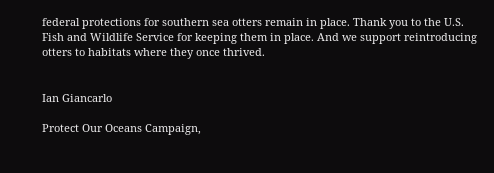federal protections for southern sea otters remain in place. Thank you to the U.S. Fish and Wildlife Service for keeping them in place. And we support reintroducing otters to habitats where they once thrived.


Ian Giancarlo

Protect Our Oceans Campaign,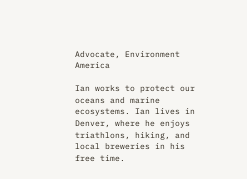Advocate, Environment America

Ian works to protect our oceans and marine ecosystems. Ian lives in Denver, where he enjoys triathlons, hiking, and local breweries in his free time.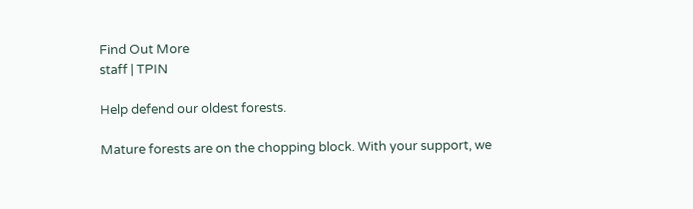Find Out More
staff | TPIN

Help defend our oldest forests.

Mature forests are on the chopping block. With your support, we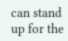can stand up for the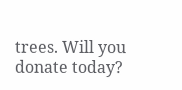trees. Will you donate today?